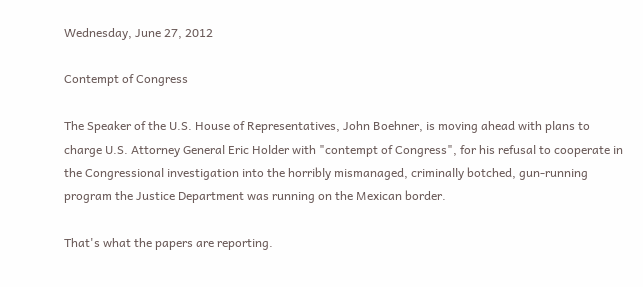Wednesday, June 27, 2012

Contempt of Congress

The Speaker of the U.S. House of Representatives, John Boehner, is moving ahead with plans to charge U.S. Attorney General Eric Holder with "contempt of Congress", for his refusal to cooperate in the Congressional investigation into the horribly mismanaged, criminally botched, gun-running program the Justice Department was running on the Mexican border.

That's what the papers are reporting.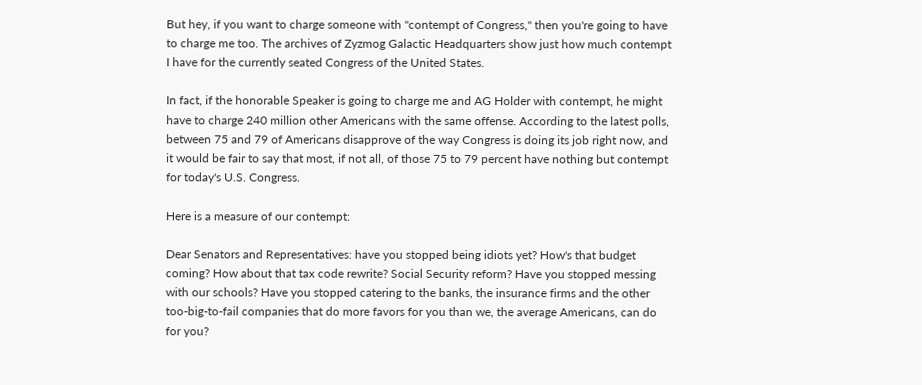But hey, if you want to charge someone with "contempt of Congress," then you're going to have to charge me too. The archives of Zyzmog Galactic Headquarters show just how much contempt I have for the currently seated Congress of the United States.

In fact, if the honorable Speaker is going to charge me and AG Holder with contempt, he might have to charge 240 million other Americans with the same offense. According to the latest polls, between 75 and 79 of Americans disapprove of the way Congress is doing its job right now, and it would be fair to say that most, if not all, of those 75 to 79 percent have nothing but contempt for today's U.S. Congress.

Here is a measure of our contempt:

Dear Senators and Representatives: have you stopped being idiots yet? How's that budget coming? How about that tax code rewrite? Social Security reform? Have you stopped messing with our schools? Have you stopped catering to the banks, the insurance firms and the other too-big-to-fail companies that do more favors for you than we, the average Americans, can do for you?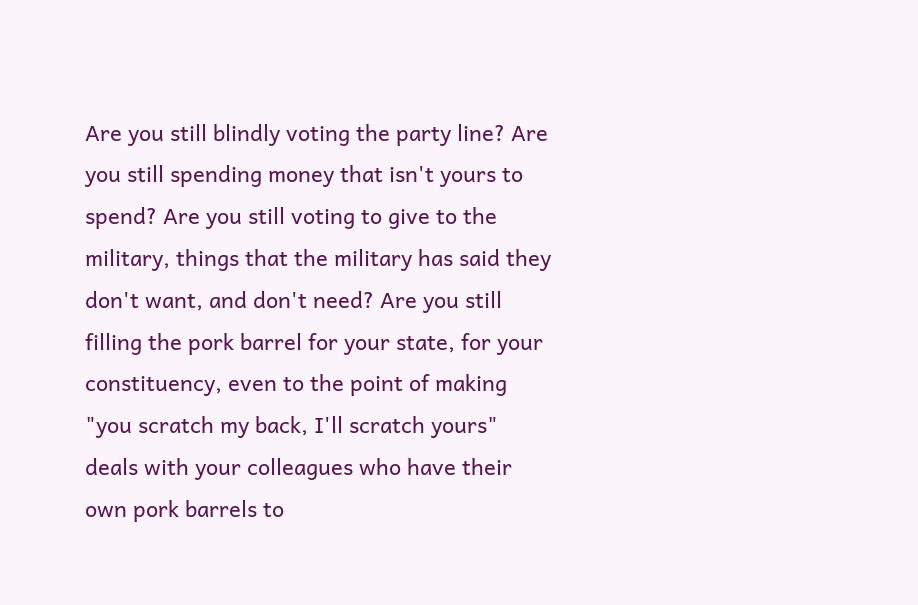Are you still blindly voting the party line? Are you still spending money that isn't yours to spend? Are you still voting to give to the military, things that the military has said they don't want, and don't need? Are you still filling the pork barrel for your state, for your constituency, even to the point of making "you scratch my back, I'll scratch yours" deals with your colleagues who have their own pork barrels to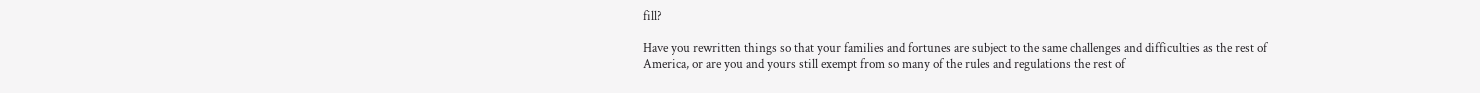fill?

Have you rewritten things so that your families and fortunes are subject to the same challenges and difficulties as the rest of America, or are you and yours still exempt from so many of the rules and regulations the rest of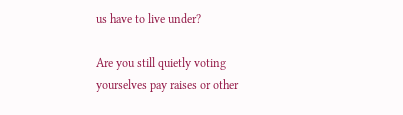us have to live under?

Are you still quietly voting yourselves pay raises or other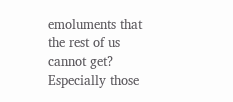emoluments that the rest of us cannot get? Especially those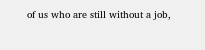of us who are still without a job,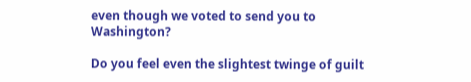even though we voted to send you to Washington?

Do you feel even the slightest twinge of guilt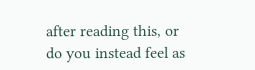after reading this, or do you instead feel as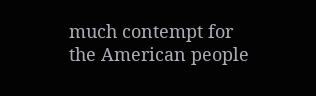much contempt for the American people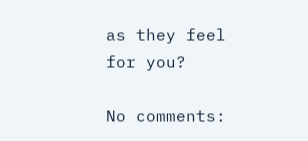as they feel for you?

No comments: